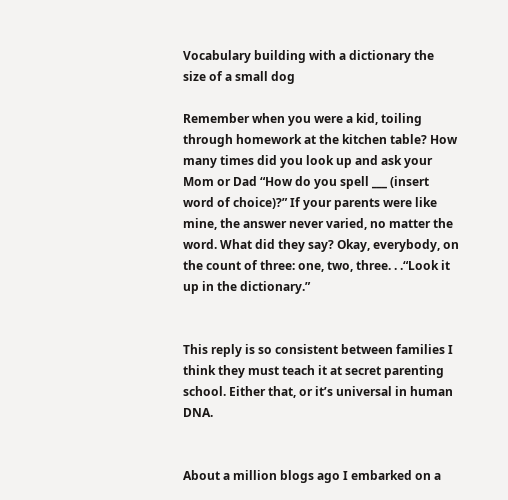Vocabulary building with a dictionary the size of a small dog

Remember when you were a kid, toiling through homework at the kitchen table? How many times did you look up and ask your Mom or Dad “How do you spell ___ (insert word of choice)?” If your parents were like mine, the answer never varied, no matter the word. What did they say? Okay, everybody, on the count of three: one, two, three. . .“Look it up in the dictionary.”


This reply is so consistent between families I think they must teach it at secret parenting school. Either that, or it’s universal in human DNA.


About a million blogs ago I embarked on a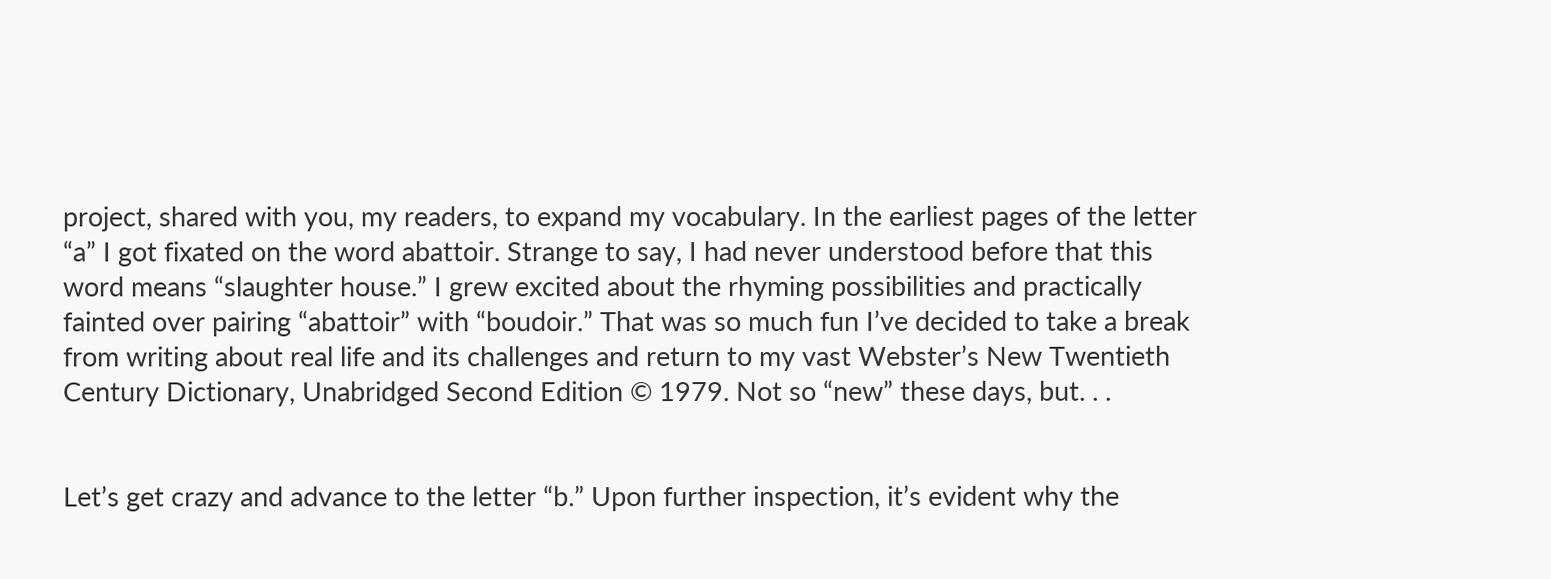project, shared with you, my readers, to expand my vocabulary. In the earliest pages of the letter “a” I got fixated on the word abattoir. Strange to say, I had never understood before that this word means “slaughter house.” I grew excited about the rhyming possibilities and practically fainted over pairing “abattoir” with “boudoir.” That was so much fun I’ve decided to take a break from writing about real life and its challenges and return to my vast Webster’s New Twentieth Century Dictionary, Unabridged Second Edition © 1979. Not so “new” these days, but. . .


Let’s get crazy and advance to the letter “b.” Upon further inspection, it’s evident why the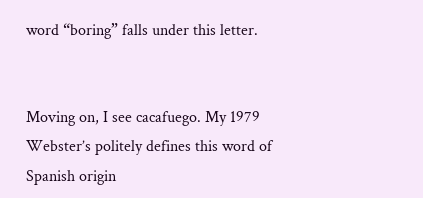word “boring” falls under this letter.


Moving on, I see cacafuego. My 1979 Webster’s politely defines this word of Spanish origin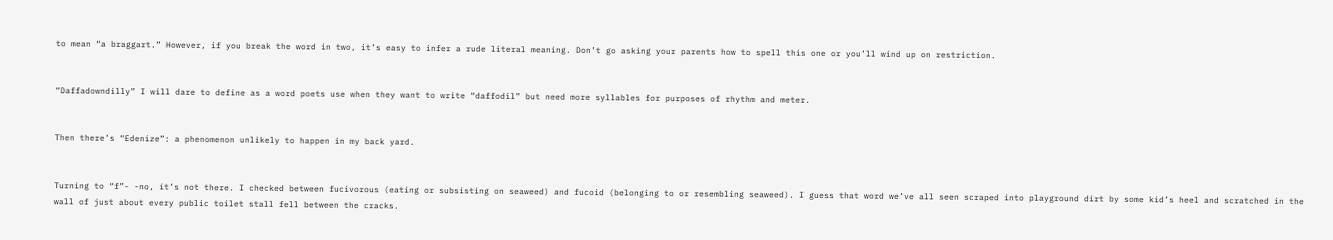to mean “a braggart.” However, if you break the word in two, it’s easy to infer a rude literal meaning. Don’t go asking your parents how to spell this one or you’ll wind up on restriction.


“Daffadowndilly” I will dare to define as a word poets use when they want to write “daffodil” but need more syllables for purposes of rhythm and meter.


Then there’s “Edenize”: a phenomenon unlikely to happen in my back yard.


Turning to “f”- -no, it’s not there. I checked between fucivorous (eating or subsisting on seaweed) and fucoid (belonging to or resembling seaweed). I guess that word we’ve all seen scraped into playground dirt by some kid’s heel and scratched in the wall of just about every public toilet stall fell between the cracks.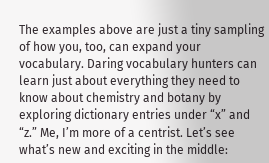The examples above are just a tiny sampling of how you, too, can expand your vocabulary. Daring vocabulary hunters can learn just about everything they need to know about chemistry and botany by exploring dictionary entries under “x” and “z.” Me, I’m more of a centrist. Let’s see what’s new and exciting in the middle: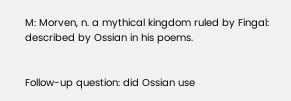M: Morven, n. a mythical kingdom ruled by Fingal: described by Ossian in his poems.


Follow-up question: did Ossian use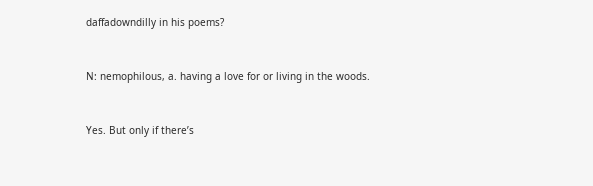daffadowndilly in his poems?


N: nemophilous, a. having a love for or living in the woods.


Yes. But only if there’s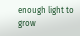enough light to grow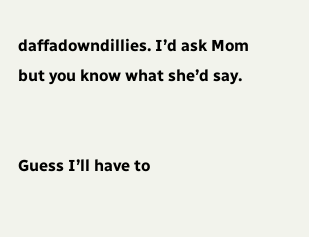daffadowndillies. I’d ask Mom but you know what she’d say.


Guess I’ll have to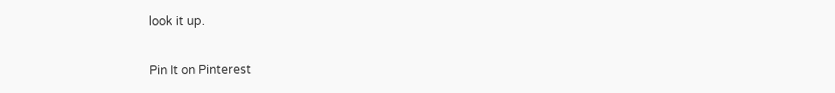look it up.

Pin It on Pinterest